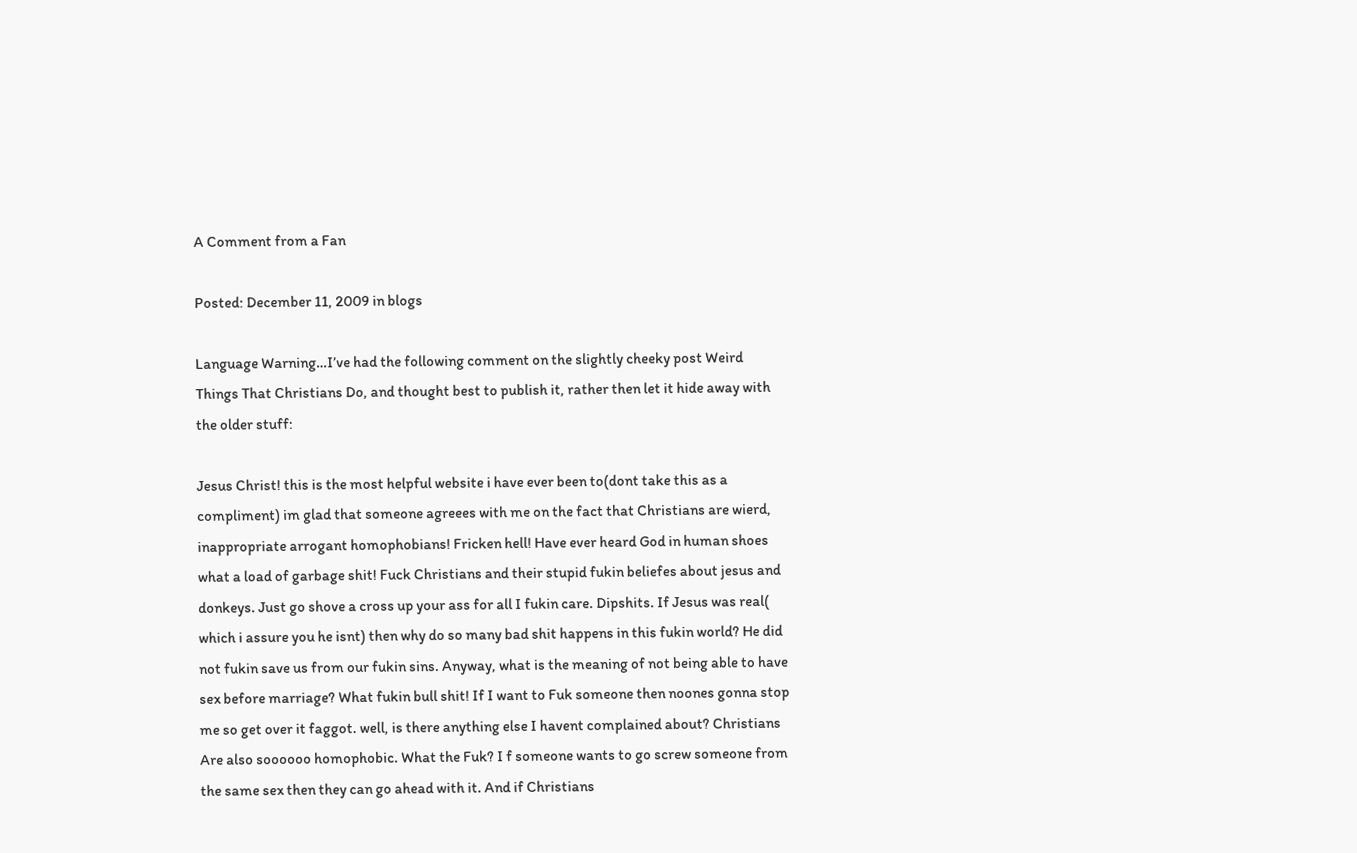A Comment from a Fan

Posted: December 11, 2009 in blogs

Language Warning…I’ve had the following comment on the slightly cheeky post Weird Things That Christians Do, and thought best to publish it, rather then let it hide away with the older stuff:

Jesus Christ! this is the most helpful website i have ever been to(dont take this as a compliment) im glad that someone agreees with me on the fact that Christians are wierd, inappropriate arrogant homophobians! Fricken hell! Have ever heard God in human shoes what a load of garbage shit! Fuck Christians and their stupid fukin beliefes about jesus and donkeys. Just go shove a cross up your ass for all I fukin care. Dipshits. If Jesus was real( which i assure you he isnt) then why do so many bad shit happens in this fukin world? He did not fukin save us from our fukin sins. Anyway, what is the meaning of not being able to have sex before marriage? What fukin bull shit! If I want to Fuk someone then noones gonna stop me so get over it faggot. well, is there anything else I havent complained about? Christians Are also soooooo homophobic. What the Fuk? I f someone wants to go screw someone from the same sex then they can go ahead with it. And if Christians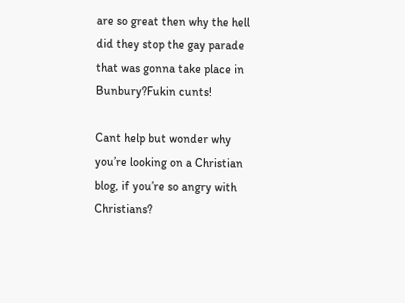are so great then why the hell did they stop the gay parade that was gonna take place in Bunbury?Fukin cunts!

Cant help but wonder why you’re looking on a Christian blog, if you’re so angry with Christians?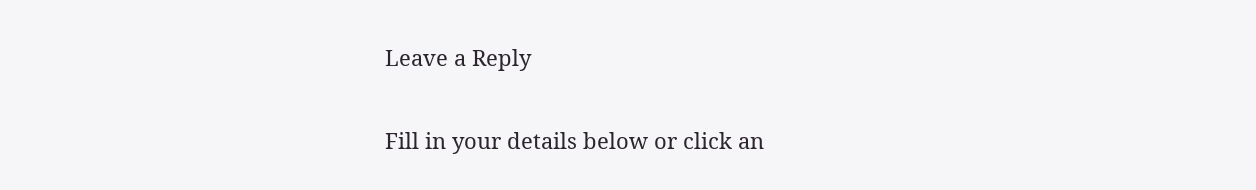Leave a Reply

Fill in your details below or click an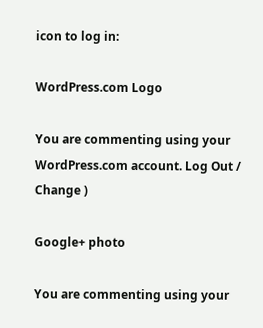icon to log in:

WordPress.com Logo

You are commenting using your WordPress.com account. Log Out /  Change )

Google+ photo

You are commenting using your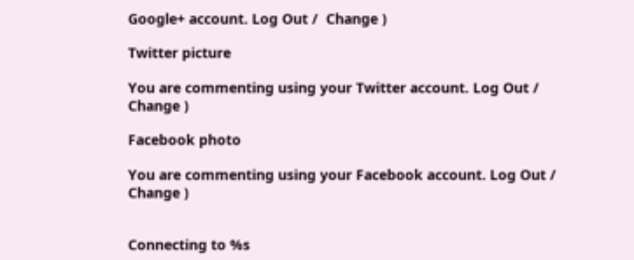Google+ account. Log Out /  Change )

Twitter picture

You are commenting using your Twitter account. Log Out /  Change )

Facebook photo

You are commenting using your Facebook account. Log Out /  Change )


Connecting to %s